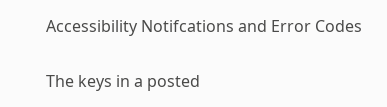Accessibility Notifcations and Error Codes

The keys in a posted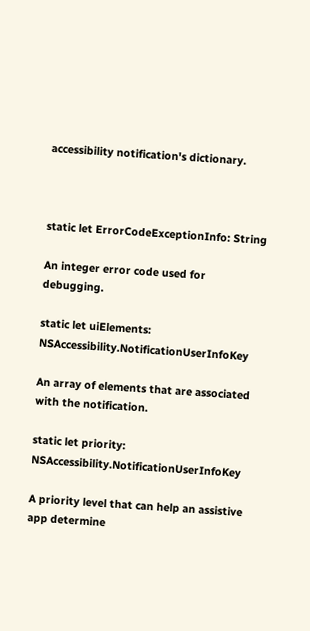accessibility notification's dictionary.



static let ErrorCodeExceptionInfo: String

An integer error code used for debugging.

static let uiElements: NSAccessibility.NotificationUserInfoKey

An array of elements that are associated with the notification.

static let priority: NSAccessibility.NotificationUserInfoKey

A priority level that can help an assistive app determine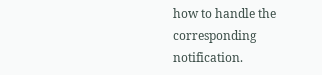how to handle the corresponding notification.